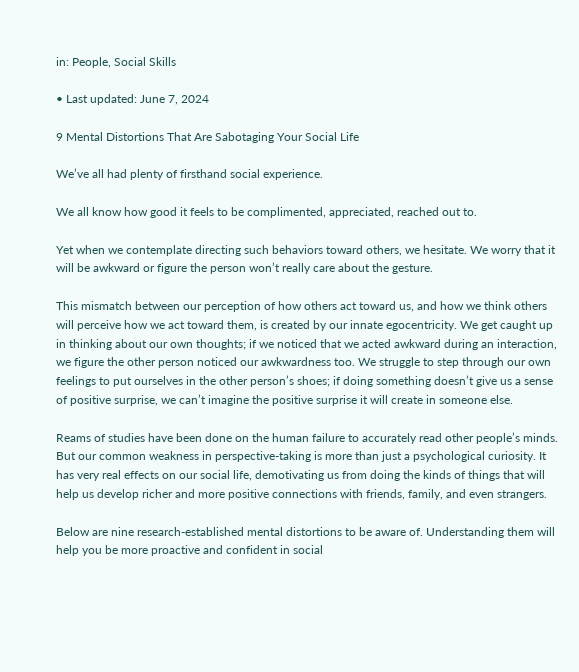in: People, Social Skills

• Last updated: June 7, 2024

9 Mental Distortions That Are Sabotaging Your Social Life

We’ve all had plenty of firsthand social experience.

We all know how good it feels to be complimented, appreciated, reached out to.

Yet when we contemplate directing such behaviors toward others, we hesitate. We worry that it will be awkward or figure the person won’t really care about the gesture.

This mismatch between our perception of how others act toward us, and how we think others will perceive how we act toward them, is created by our innate egocentricity. We get caught up in thinking about our own thoughts; if we noticed that we acted awkward during an interaction, we figure the other person noticed our awkwardness too. We struggle to step through our own feelings to put ourselves in the other person’s shoes; if doing something doesn’t give us a sense of positive surprise, we can’t imagine the positive surprise it will create in someone else.

Reams of studies have been done on the human failure to accurately read other people’s minds. But our common weakness in perspective-taking is more than just a psychological curiosity. It has very real effects on our social life, demotivating us from doing the kinds of things that will help us develop richer and more positive connections with friends, family, and even strangers.

Below are nine research-established mental distortions to be aware of. Understanding them will help you be more proactive and confident in social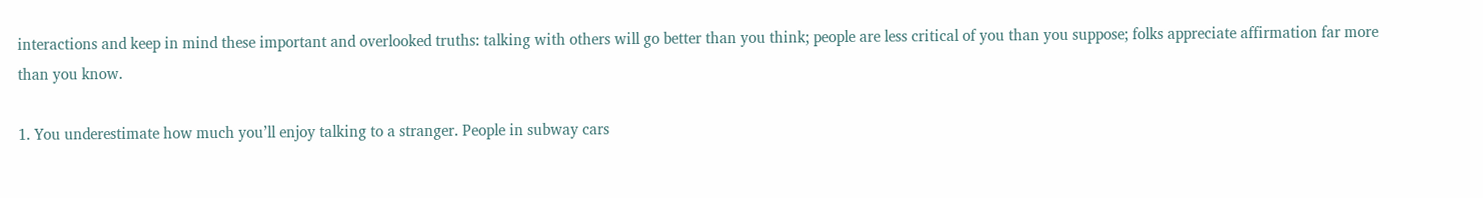interactions and keep in mind these important and overlooked truths: talking with others will go better than you think; people are less critical of you than you suppose; folks appreciate affirmation far more than you know.

1. You underestimate how much you’ll enjoy talking to a stranger. People in subway cars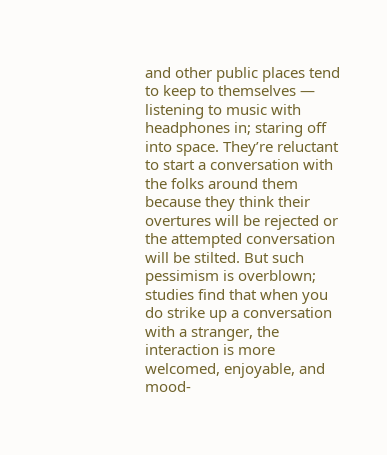and other public places tend to keep to themselves — listening to music with headphones in; staring off into space. They’re reluctant to start a conversation with the folks around them because they think their overtures will be rejected or the attempted conversation will be stilted. But such pessimism is overblown; studies find that when you do strike up a conversation with a stranger, the interaction is more welcomed, enjoyable, and mood-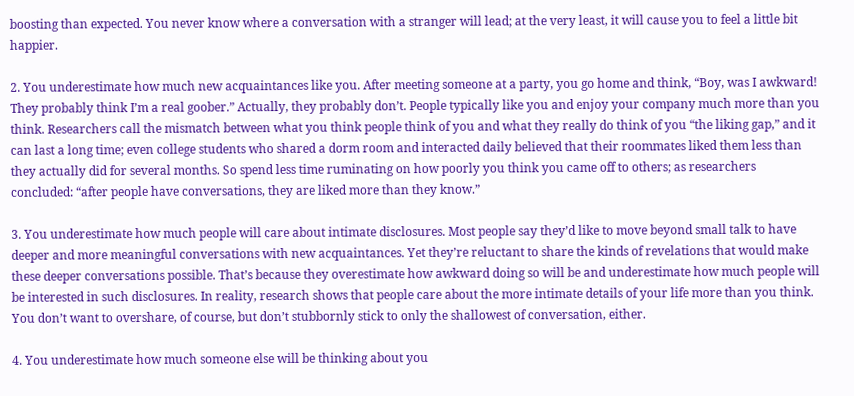boosting than expected. You never know where a conversation with a stranger will lead; at the very least, it will cause you to feel a little bit happier.

2. You underestimate how much new acquaintances like you. After meeting someone at a party, you go home and think, “Boy, was I awkward! They probably think I’m a real goober.” Actually, they probably don’t. People typically like you and enjoy your company much more than you think. Researchers call the mismatch between what you think people think of you and what they really do think of you “the liking gap,” and it can last a long time; even college students who shared a dorm room and interacted daily believed that their roommates liked them less than they actually did for several months. So spend less time ruminating on how poorly you think you came off to others; as researchers concluded: “after people have conversations, they are liked more than they know.”

3. You underestimate how much people will care about intimate disclosures. Most people say they’d like to move beyond small talk to have deeper and more meaningful conversations with new acquaintances. Yet they’re reluctant to share the kinds of revelations that would make these deeper conversations possible. That’s because they overestimate how awkward doing so will be and underestimate how much people will be interested in such disclosures. In reality, research shows that people care about the more intimate details of your life more than you think. You don’t want to overshare, of course, but don’t stubbornly stick to only the shallowest of conversation, either.

4. You underestimate how much someone else will be thinking about you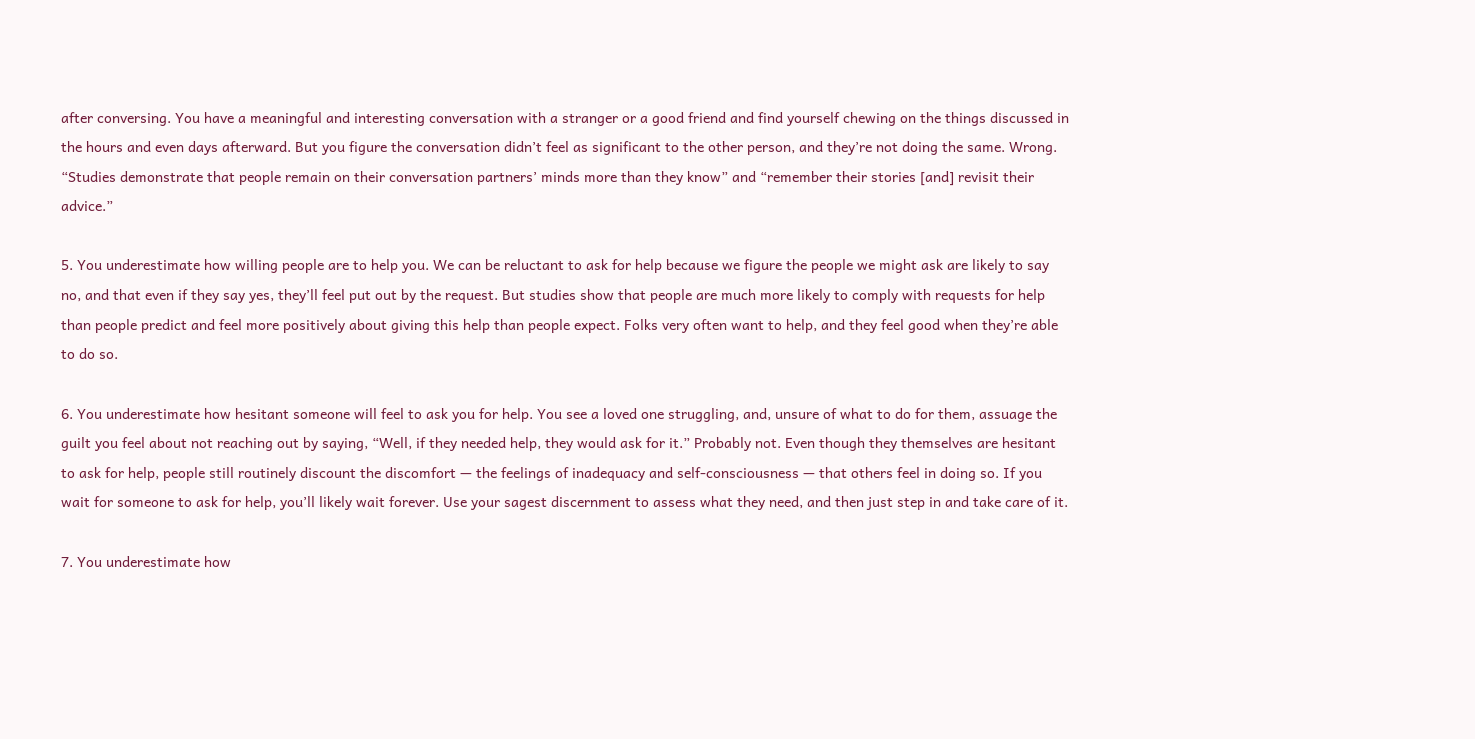after conversing. You have a meaningful and interesting conversation with a stranger or a good friend and find yourself chewing on the things discussed in the hours and even days afterward. But you figure the conversation didn’t feel as significant to the other person, and they’re not doing the same. Wrong. “Studies demonstrate that people remain on their conversation partners’ minds more than they know” and “remember their stories [and] revisit their advice.”

5. You underestimate how willing people are to help you. We can be reluctant to ask for help because we figure the people we might ask are likely to say no, and that even if they say yes, they’ll feel put out by the request. But studies show that people are much more likely to comply with requests for help than people predict and feel more positively about giving this help than people expect. Folks very often want to help, and they feel good when they’re able to do so.

6. You underestimate how hesitant someone will feel to ask you for help. You see a loved one struggling, and, unsure of what to do for them, assuage the guilt you feel about not reaching out by saying, “Well, if they needed help, they would ask for it.” Probably not. Even though they themselves are hesitant to ask for help, people still routinely discount the discomfort — the feelings of inadequacy and self-consciousness — that others feel in doing so. If you wait for someone to ask for help, you’ll likely wait forever. Use your sagest discernment to assess what they need, and then just step in and take care of it.

7. You underestimate how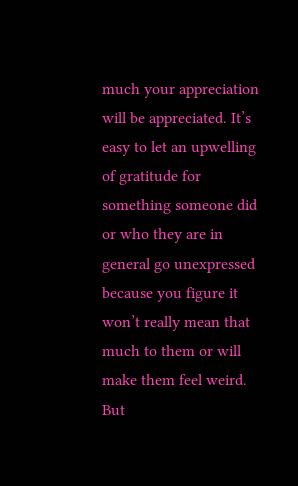much your appreciation will be appreciated. It’s easy to let an upwelling of gratitude for something someone did or who they are in general go unexpressed because you figure it won’t really mean that much to them or will make them feel weird. But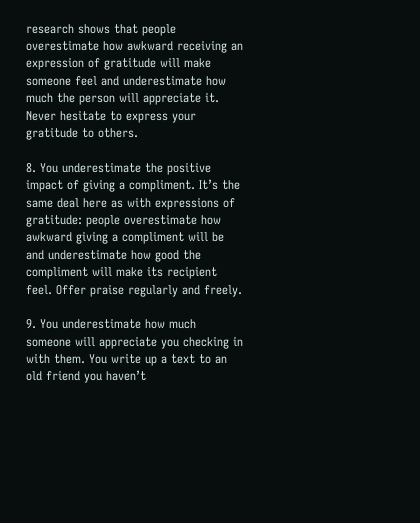research shows that people overestimate how awkward receiving an expression of gratitude will make someone feel and underestimate how much the person will appreciate it. Never hesitate to express your gratitude to others.

8. You underestimate the positive impact of giving a compliment. It’s the same deal here as with expressions of gratitude: people overestimate how awkward giving a compliment will be and underestimate how good the compliment will make its recipient feel. Offer praise regularly and freely.

9. You underestimate how much someone will appreciate you checking in with them. You write up a text to an old friend you haven’t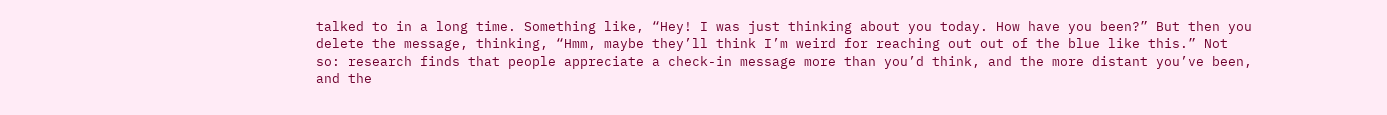talked to in a long time. Something like, “Hey! I was just thinking about you today. How have you been?” But then you delete the message, thinking, “Hmm, maybe they’ll think I’m weird for reaching out out of the blue like this.” Not so: research finds that people appreciate a check-in message more than you’d think, and the more distant you’ve been, and the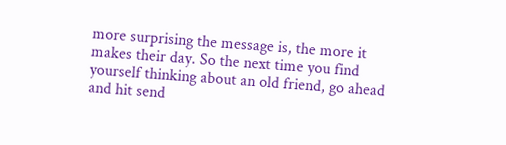more surprising the message is, the more it makes their day. So the next time you find yourself thinking about an old friend, go ahead and hit send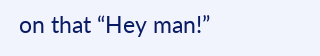on that “Hey man!”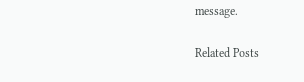message.

Related Posts